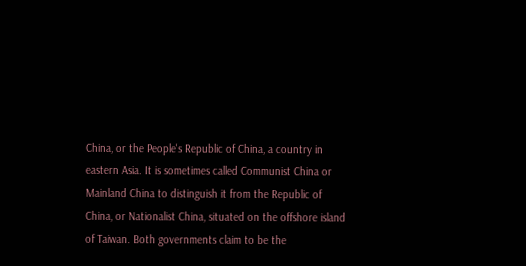China, or the People's Republic of China, a country in eastern Asia. It is sometimes called Communist China or Mainland China to distinguish it from the Republic of China, or Nationalist China, situated on the offshore island of Taiwan. Both governments claim to be the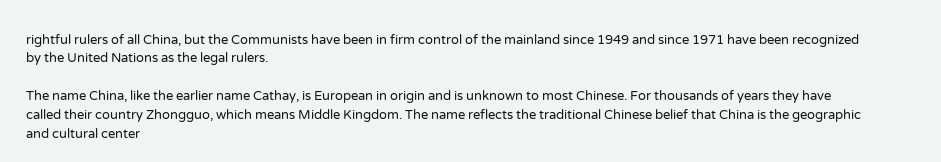rightful rulers of all China, but the Communists have been in firm control of the mainland since 1949 and since 1971 have been recognized by the United Nations as the legal rulers.

The name China, like the earlier name Cathay, is European in origin and is unknown to most Chinese. For thousands of years they have called their country Zhongguo, which means Middle Kingdom. The name reflects the traditional Chinese belief that China is the geographic and cultural center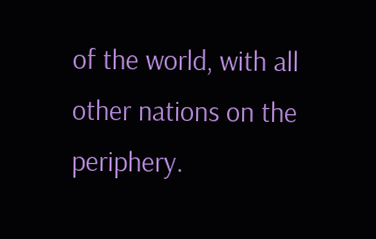of the world, with all other nations on the periphery.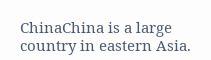ChinaChina is a large country in eastern Asia.